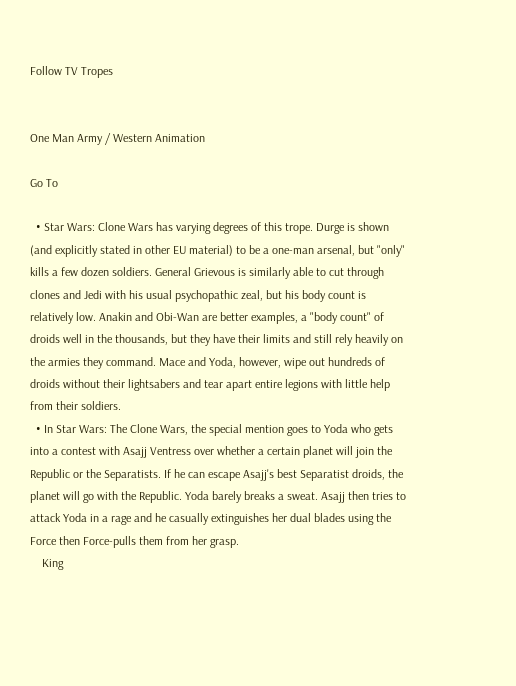Follow TV Tropes


One Man Army / Western Animation

Go To

  • Star Wars: Clone Wars has varying degrees of this trope. Durge is shown (and explicitly stated in other EU material) to be a one-man arsenal, but "only" kills a few dozen soldiers. General Grievous is similarly able to cut through clones and Jedi with his usual psychopathic zeal, but his body count is relatively low. Anakin and Obi-Wan are better examples, a "body count" of droids well in the thousands, but they have their limits and still rely heavily on the armies they command. Mace and Yoda, however, wipe out hundreds of droids without their lightsabers and tear apart entire legions with little help from their soldiers.
  • In Star Wars: The Clone Wars, the special mention goes to Yoda who gets into a contest with Asajj Ventress over whether a certain planet will join the Republic or the Separatists. If he can escape Asajj's best Separatist droids, the planet will go with the Republic. Yoda barely breaks a sweat. Asajj then tries to attack Yoda in a rage and he casually extinguishes her dual blades using the Force then Force-pulls them from her grasp.
    King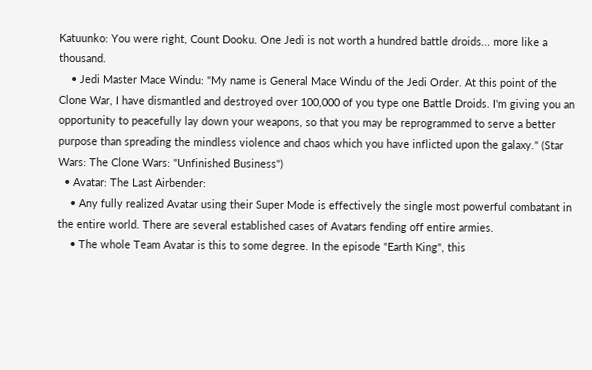Katuunko: You were right, Count Dooku. One Jedi is not worth a hundred battle droids... more like a thousand.
    • Jedi Master Mace Windu: "My name is General Mace Windu of the Jedi Order. At this point of the Clone War, I have dismantled and destroyed over 100,000 of you type one Battle Droids. I'm giving you an opportunity to peacefully lay down your weapons, so that you may be reprogrammed to serve a better purpose than spreading the mindless violence and chaos which you have inflicted upon the galaxy." (Star Wars: The Clone Wars: "Unfinished Business")
  • Avatar: The Last Airbender:
    • Any fully realized Avatar using their Super Mode is effectively the single most powerful combatant in the entire world. There are several established cases of Avatars fending off entire armies.
    • The whole Team Avatar is this to some degree. In the episode "Earth King", this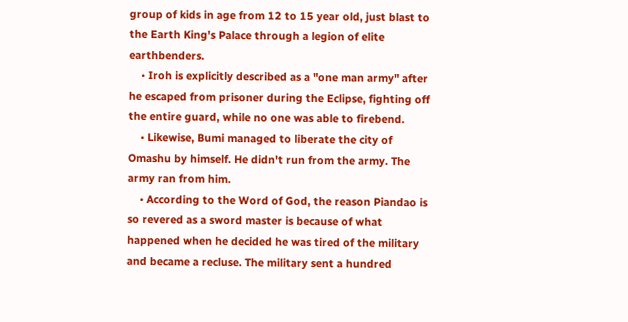group of kids in age from 12 to 15 year old, just blast to the Earth King's Palace through a legion of elite earthbenders.
    • Iroh is explicitly described as a "one man army" after he escaped from prisoner during the Eclipse, fighting off the entire guard, while no one was able to firebend.
    • Likewise, Bumi managed to liberate the city of Omashu by himself. He didn't run from the army. The army ran from him.
    • According to the Word of God, the reason Piandao is so revered as a sword master is because of what happened when he decided he was tired of the military and became a recluse. The military sent a hundred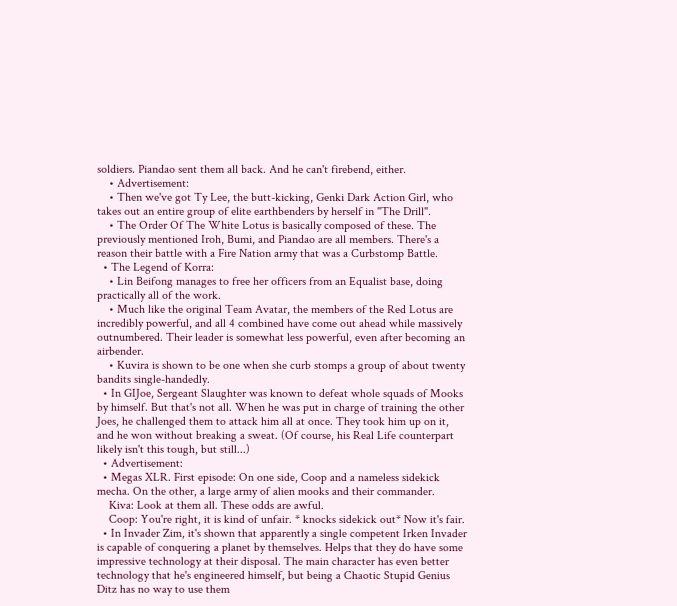soldiers. Piandao sent them all back. And he can't firebend, either.
    • Advertisement:
    • Then we've got Ty Lee, the butt-kicking, Genki Dark Action Girl, who takes out an entire group of elite earthbenders by herself in "The Drill".
    • The Order Of The White Lotus is basically composed of these. The previously mentioned Iroh, Bumi, and Piandao are all members. There's a reason their battle with a Fire Nation army that was a Curbstomp Battle.
  • The Legend of Korra:
    • Lin Beifong manages to free her officers from an Equalist base, doing practically all of the work.
    • Much like the original Team Avatar, the members of the Red Lotus are incredibly powerful, and all 4 combined have come out ahead while massively outnumbered. Their leader is somewhat less powerful, even after becoming an airbender.
    • Kuvira is shown to be one when she curb stomps a group of about twenty bandits single-handedly.
  • In GIJoe, Sergeant Slaughter was known to defeat whole squads of Mooks by himself. But that's not all. When he was put in charge of training the other Joes, he challenged them to attack him all at once. They took him up on it, and he won without breaking a sweat. (Of course, his Real Life counterpart likely isn't this tough, but still...)
  • Advertisement:
  • Megas XLR. First episode: On one side, Coop and a nameless sidekick mecha. On the other, a large army of alien mooks and their commander.
    Kiva: Look at them all. These odds are awful.
    Coop: You're right, it is kind of unfair. * knocks sidekick out* Now it's fair.
  • In Invader Zim, it's shown that apparently a single competent Irken Invader is capable of conquering a planet by themselves. Helps that they do have some impressive technology at their disposal. The main character has even better technology that he's engineered himself, but being a Chaotic Stupid Genius Ditz has no way to use them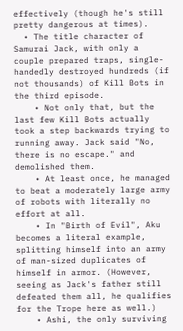effectively (though he's still pretty dangerous at times).
  • The title character of Samurai Jack, with only a couple prepared traps, single-handedly destroyed hundreds (if not thousands) of Kill Bots in the third episode.
    • Not only that, but the last few Kill Bots actually took a step backwards trying to running away. Jack said "No, there is no escape." and demolished them.
    • At least once, he managed to beat a moderately large army of robots with literally no effort at all.
    • In "Birth of Evil", Aku becomes a literal example, splitting himself into an army of man-sized duplicates of himself in armor. (However, seeing as Jack's father still defeated them all, he qualifies for the Trope here as well.)
    • Ashi, the only surviving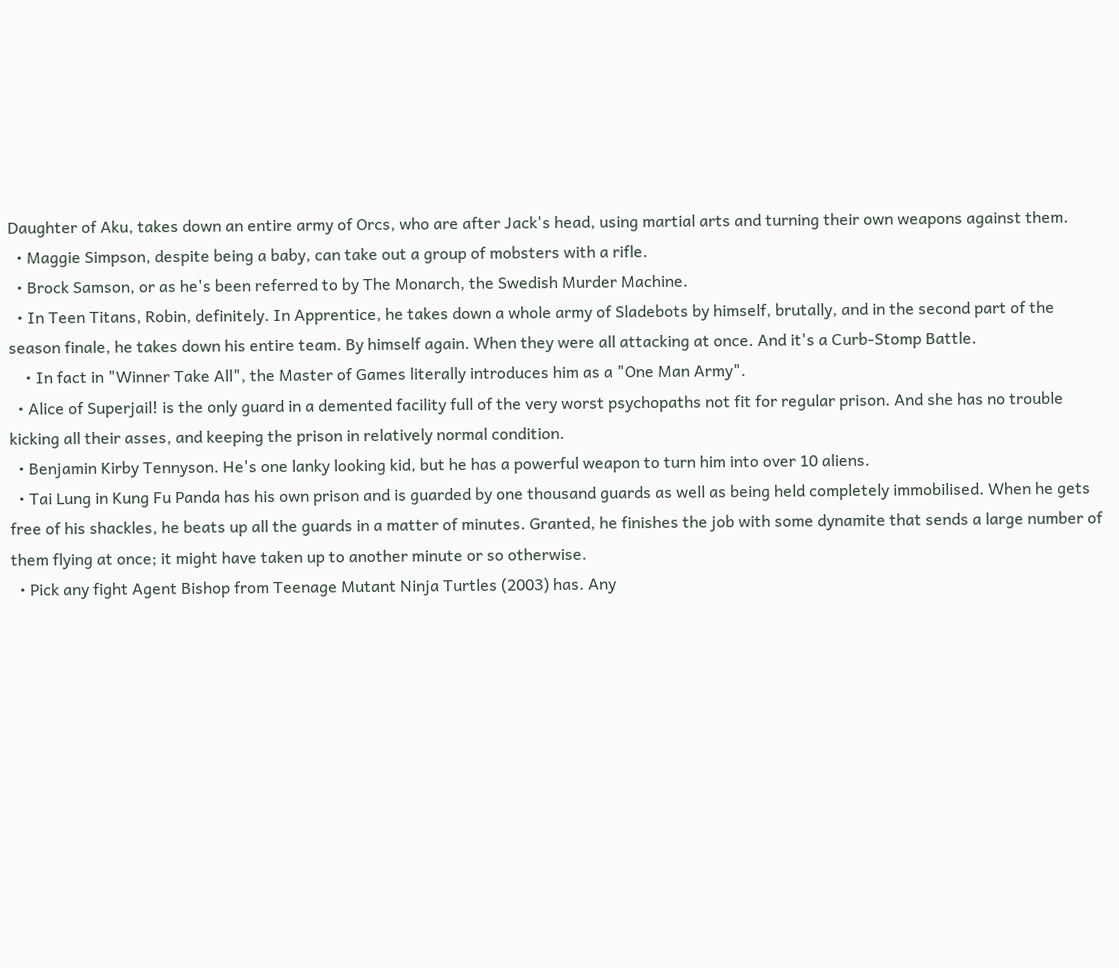Daughter of Aku, takes down an entire army of Orcs, who are after Jack's head, using martial arts and turning their own weapons against them.
  • Maggie Simpson, despite being a baby, can take out a group of mobsters with a rifle.
  • Brock Samson, or as he's been referred to by The Monarch, the Swedish Murder Machine.
  • In Teen Titans, Robin, definitely. In Apprentice, he takes down a whole army of Sladebots by himself, brutally, and in the second part of the season finale, he takes down his entire team. By himself again. When they were all attacking at once. And it's a Curb-Stomp Battle.
    • In fact in "Winner Take All", the Master of Games literally introduces him as a "One Man Army".
  • Alice of Superjail! is the only guard in a demented facility full of the very worst psychopaths not fit for regular prison. And she has no trouble kicking all their asses, and keeping the prison in relatively normal condition.
  • Benjamin Kirby Tennyson. He's one lanky looking kid, but he has a powerful weapon to turn him into over 10 aliens.
  • Tai Lung in Kung Fu Panda has his own prison and is guarded by one thousand guards as well as being held completely immobilised. When he gets free of his shackles, he beats up all the guards in a matter of minutes. Granted, he finishes the job with some dynamite that sends a large number of them flying at once; it might have taken up to another minute or so otherwise.
  • Pick any fight Agent Bishop from Teenage Mutant Ninja Turtles (2003) has. Any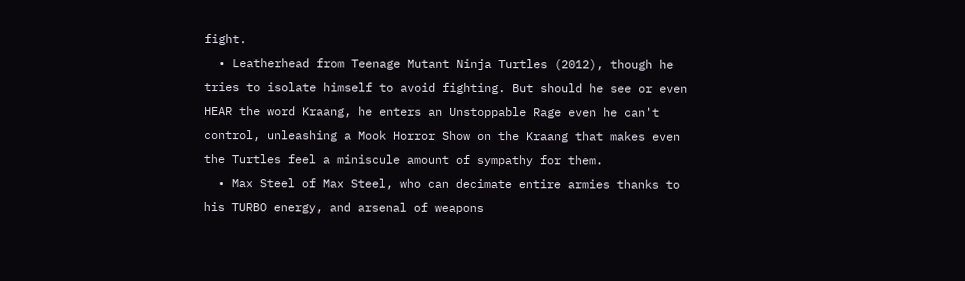fight.
  • Leatherhead from Teenage Mutant Ninja Turtles (2012), though he tries to isolate himself to avoid fighting. But should he see or even HEAR the word Kraang, he enters an Unstoppable Rage even he can't control, unleashing a Mook Horror Show on the Kraang that makes even the Turtles feel a miniscule amount of sympathy for them.
  • Max Steel of Max Steel, who can decimate entire armies thanks to his TURBO energy, and arsenal of weapons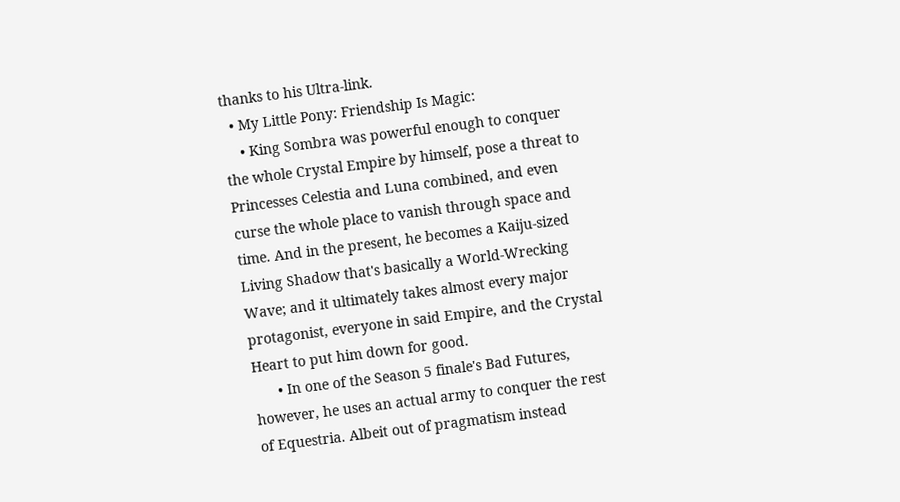thanks to his Ultra-link.
  • My Little Pony: Friendship Is Magic:
    • King Sombra was powerful enough to conquer the whole Crystal Empire by himself, pose a threat to Princesses Celestia and Luna combined, and even curse the whole place to vanish through space and time. And in the present, he becomes a Kaiju-sized Living Shadow that's basically a World-Wrecking Wave; and it ultimately takes almost every major protagonist, everyone in said Empire, and the Crystal Heart to put him down for good.
      • In one of the Season 5 finale's Bad Futures, however, he uses an actual army to conquer the rest of Equestria. Albeit out of pragmatism instead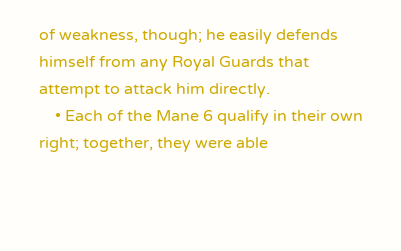of weakness, though; he easily defends himself from any Royal Guards that attempt to attack him directly.
    • Each of the Mane 6 qualify in their own right; together, they were able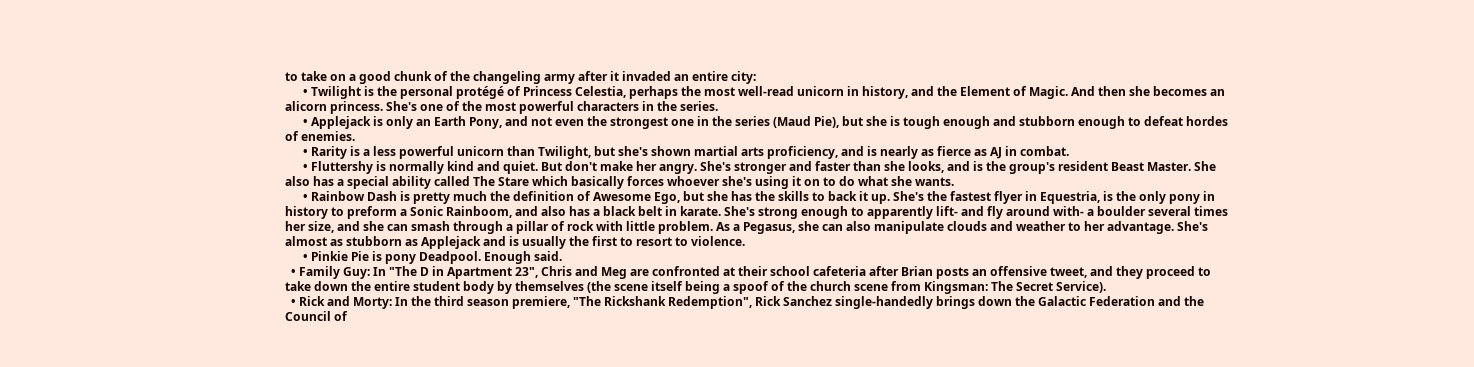to take on a good chunk of the changeling army after it invaded an entire city:
      • Twilight is the personal protégé of Princess Celestia, perhaps the most well-read unicorn in history, and the Element of Magic. And then she becomes an alicorn princess. She's one of the most powerful characters in the series.
      • Applejack is only an Earth Pony, and not even the strongest one in the series (Maud Pie), but she is tough enough and stubborn enough to defeat hordes of enemies.
      • Rarity is a less powerful unicorn than Twilight, but she's shown martial arts proficiency, and is nearly as fierce as AJ in combat.
      • Fluttershy is normally kind and quiet. But don't make her angry. She's stronger and faster than she looks, and is the group's resident Beast Master. She also has a special ability called The Stare which basically forces whoever she's using it on to do what she wants.
      • Rainbow Dash is pretty much the definition of Awesome Ego, but she has the skills to back it up. She's the fastest flyer in Equestria, is the only pony in history to preform a Sonic Rainboom, and also has a black belt in karate. She's strong enough to apparently lift- and fly around with- a boulder several times her size, and she can smash through a pillar of rock with little problem. As a Pegasus, she can also manipulate clouds and weather to her advantage. She's almost as stubborn as Applejack and is usually the first to resort to violence.
      • Pinkie Pie is pony Deadpool. Enough said.
  • Family Guy: In "The D in Apartment 23", Chris and Meg are confronted at their school cafeteria after Brian posts an offensive tweet, and they proceed to take down the entire student body by themselves (the scene itself being a spoof of the church scene from Kingsman: The Secret Service).
  • Rick and Morty: In the third season premiere, "The Rickshank Redemption", Rick Sanchez single-handedly brings down the Galactic Federation and the Council of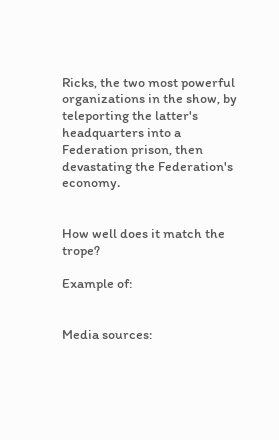Ricks, the two most powerful organizations in the show, by teleporting the latter's headquarters into a Federation prison, then devastating the Federation's economy.


How well does it match the trope?

Example of:


Media sources: